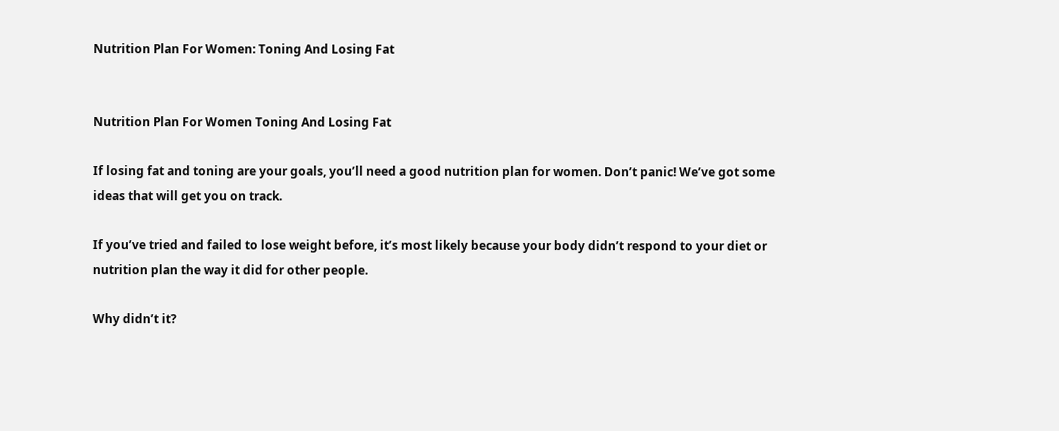Nutrition Plan For Women: Toning And Losing Fat


Nutrition Plan For Women Toning And Losing Fat

If losing fat and toning are your goals, you’ll need a good nutrition plan for women. Don’t panic! We’ve got some ideas that will get you on track.

If you’ve tried and failed to lose weight before, it’s most likely because your body didn’t respond to your diet or nutrition plan the way it did for other people.

Why didn’t it?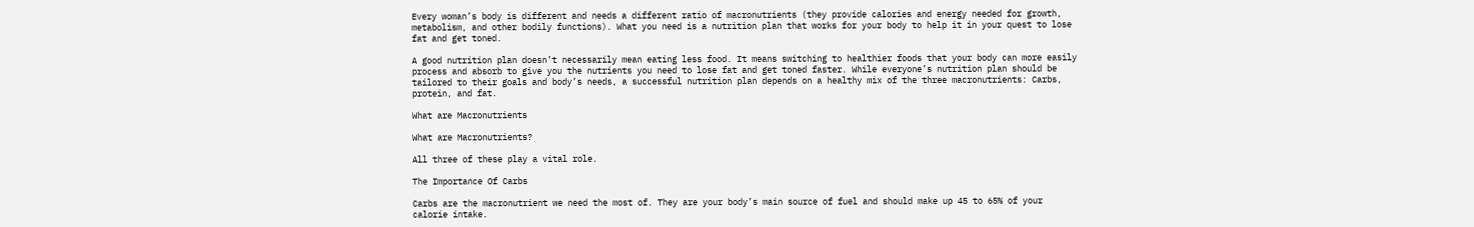Every woman’s body is different and needs a different ratio of macronutrients (they provide calories and energy needed for growth, metabolism, and other bodily functions). What you need is a nutrition plan that works for your body to help it in your quest to lose fat and get toned.

A good nutrition plan doesn’t necessarily mean eating less food. It means switching to healthier foods that your body can more easily process and absorb to give you the nutrients you need to lose fat and get toned faster. While everyone’s nutrition plan should be tailored to their goals and body’s needs, a successful nutrition plan depends on a healthy mix of the three macronutrients: Carbs, protein, and fat.

What are Macronutrients

What are Macronutrients?

All three of these play a vital role.

The Importance Of Carbs

Carbs are the macronutrient we need the most of. They are your body’s main source of fuel and should make up 45 to 65% of your calorie intake.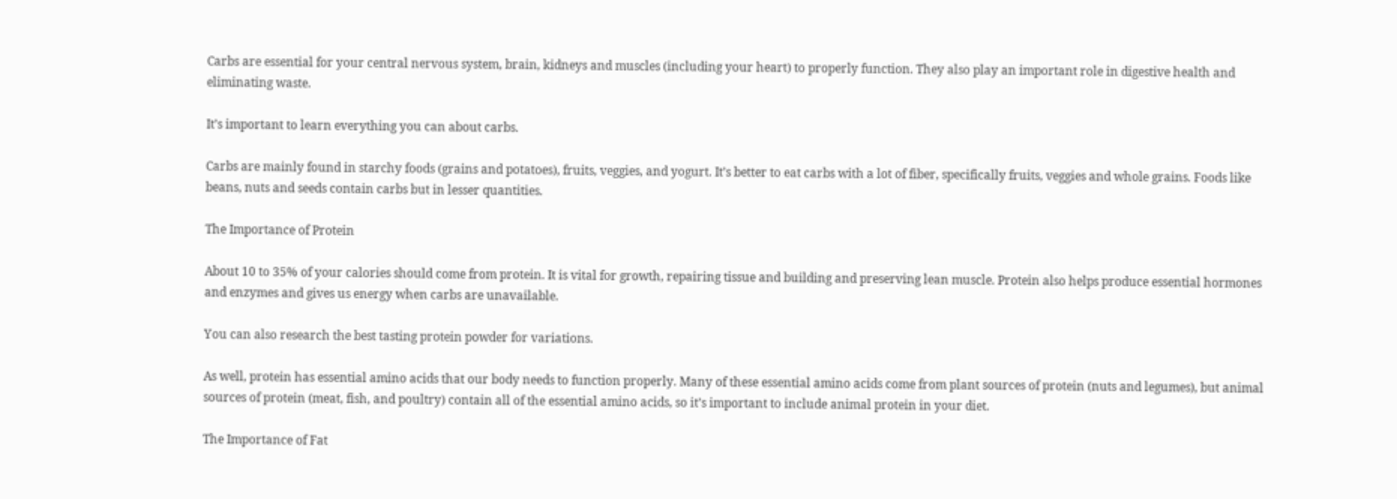Carbs are essential for your central nervous system, brain, kidneys and muscles (including your heart) to properly function. They also play an important role in digestive health and eliminating waste.

It’s important to learn everything you can about carbs.

Carbs are mainly found in starchy foods (grains and potatoes), fruits, veggies, and yogurt. It’s better to eat carbs with a lot of fiber, specifically fruits, veggies and whole grains. Foods like beans, nuts and seeds contain carbs but in lesser quantities.

The Importance of Protein

About 10 to 35% of your calories should come from protein. It is vital for growth, repairing tissue and building and preserving lean muscle. Protein also helps produce essential hormones and enzymes and gives us energy when carbs are unavailable.

You can also research the best tasting protein powder for variations.

As well, protein has essential amino acids that our body needs to function properly. Many of these essential amino acids come from plant sources of protein (nuts and legumes), but animal sources of protein (meat, fish, and poultry) contain all of the essential amino acids, so it’s important to include animal protein in your diet.

The Importance of Fat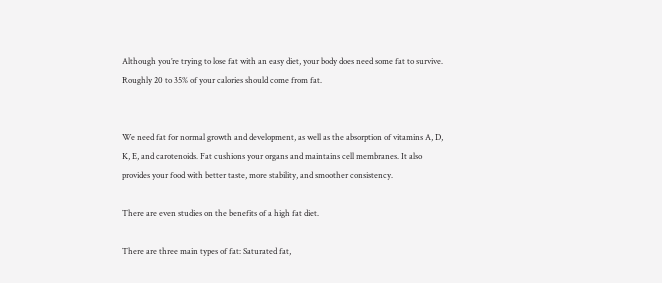Although you’re trying to lose fat with an easy diet, your body does need some fat to survive. Roughly 20 to 35% of your calories should come from fat.


We need fat for normal growth and development, as well as the absorption of vitamins A, D, K, E, and carotenoids. Fat cushions your organs and maintains cell membranes. It also provides your food with better taste, more stability, and smoother consistency.

There are even studies on the benefits of a high fat diet.

There are three main types of fat: Saturated fat,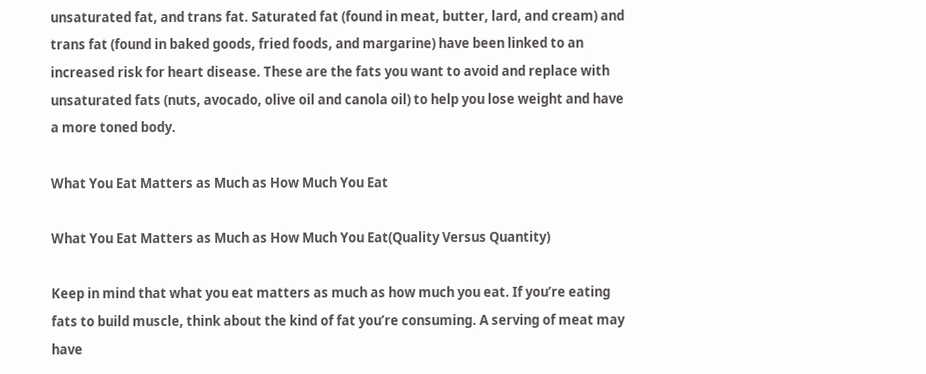unsaturated fat, and trans fat. Saturated fat (found in meat, butter, lard, and cream) and trans fat (found in baked goods, fried foods, and margarine) have been linked to an increased risk for heart disease. These are the fats you want to avoid and replace with unsaturated fats (nuts, avocado, olive oil and canola oil) to help you lose weight and have a more toned body.

What You Eat Matters as Much as How Much You Eat

What You Eat Matters as Much as How Much You Eat(Quality Versus Quantity)

Keep in mind that what you eat matters as much as how much you eat. If you’re eating fats to build muscle, think about the kind of fat you’re consuming. A serving of meat may have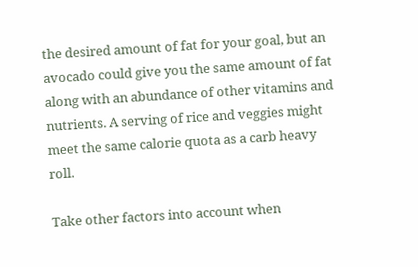the desired amount of fat for your goal, but an avocado could give you the same amount of fat along with an abundance of other vitamins and nutrients. A serving of rice and veggies might meet the same calorie quota as a carb heavy roll.

Take other factors into account when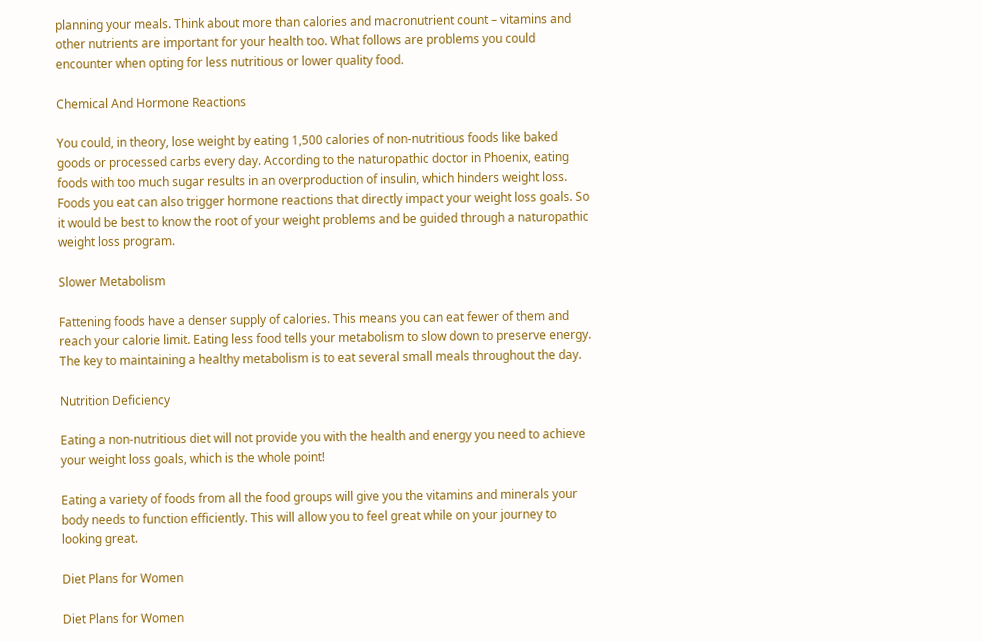planning your meals. Think about more than calories and macronutrient count – vitamins and other nutrients are important for your health too. What follows are problems you could encounter when opting for less nutritious or lower quality food.

Chemical And Hormone Reactions

You could, in theory, lose weight by eating 1,500 calories of non-nutritious foods like baked goods or processed carbs every day. According to the naturopathic doctor in Phoenix, eating foods with too much sugar results in an overproduction of insulin, which hinders weight loss. Foods you eat can also trigger hormone reactions that directly impact your weight loss goals. So it would be best to know the root of your weight problems and be guided through a naturopathic weight loss program.

Slower Metabolism

Fattening foods have a denser supply of calories. This means you can eat fewer of them and reach your calorie limit. Eating less food tells your metabolism to slow down to preserve energy. The key to maintaining a healthy metabolism is to eat several small meals throughout the day.

Nutrition Deficiency

Eating a non-nutritious diet will not provide you with the health and energy you need to achieve your weight loss goals, which is the whole point!

Eating a variety of foods from all the food groups will give you the vitamins and minerals your body needs to function efficiently. This will allow you to feel great while on your journey to looking great.

Diet Plans for Women

Diet Plans for Women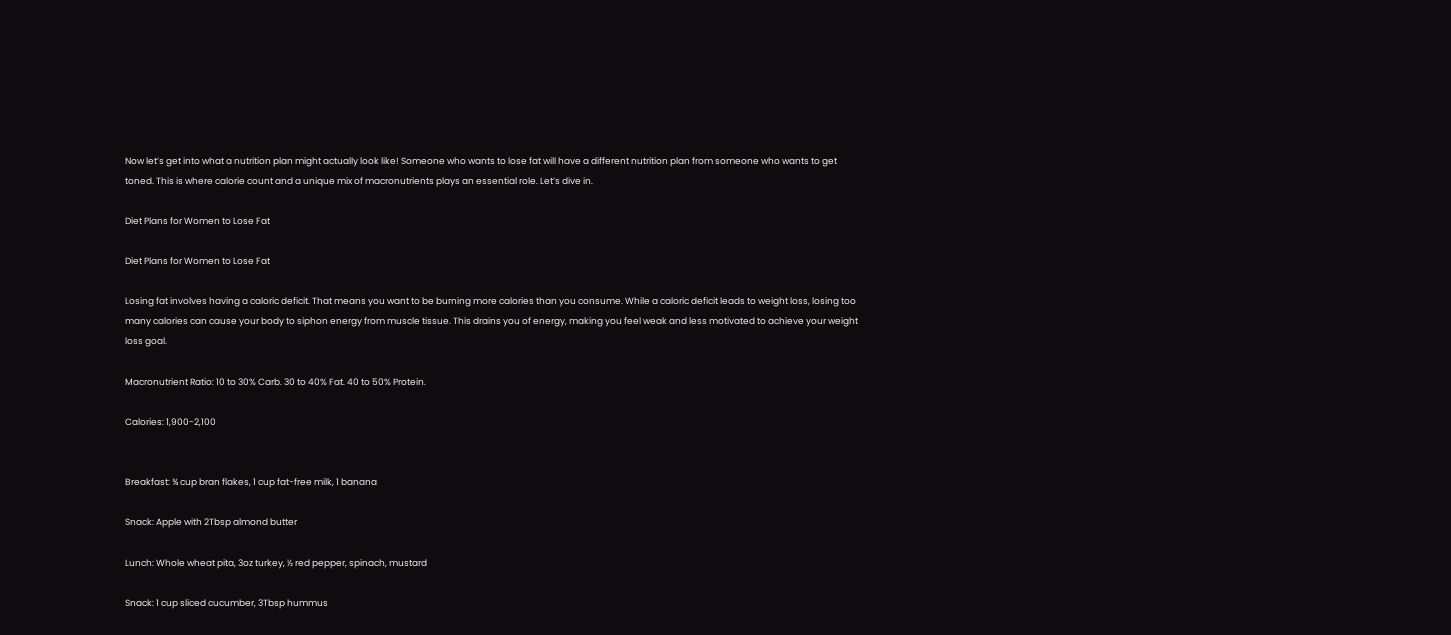Now let’s get into what a nutrition plan might actually look like! Someone who wants to lose fat will have a different nutrition plan from someone who wants to get toned. This is where calorie count and a unique mix of macronutrients plays an essential role. Let’s dive in.

Diet Plans for Women to Lose Fat

Diet Plans for Women to Lose Fat

Losing fat involves having a caloric deficit. That means you want to be burning more calories than you consume. While a caloric deficit leads to weight loss, losing too many calories can cause your body to siphon energy from muscle tissue. This drains you of energy, making you feel weak and less motivated to achieve your weight loss goal.

Macronutrient Ratio: 10 to 30% Carb. 30 to 40% Fat. 40 to 50% Protein.

Calories: 1,900-2,100


Breakfast: ¾ cup bran flakes, 1 cup fat-free milk, 1 banana

Snack: Apple with 2Tbsp almond butter

Lunch: Whole wheat pita, 3oz turkey, ½ red pepper, spinach, mustard

Snack: 1 cup sliced cucumber, 3Tbsp hummus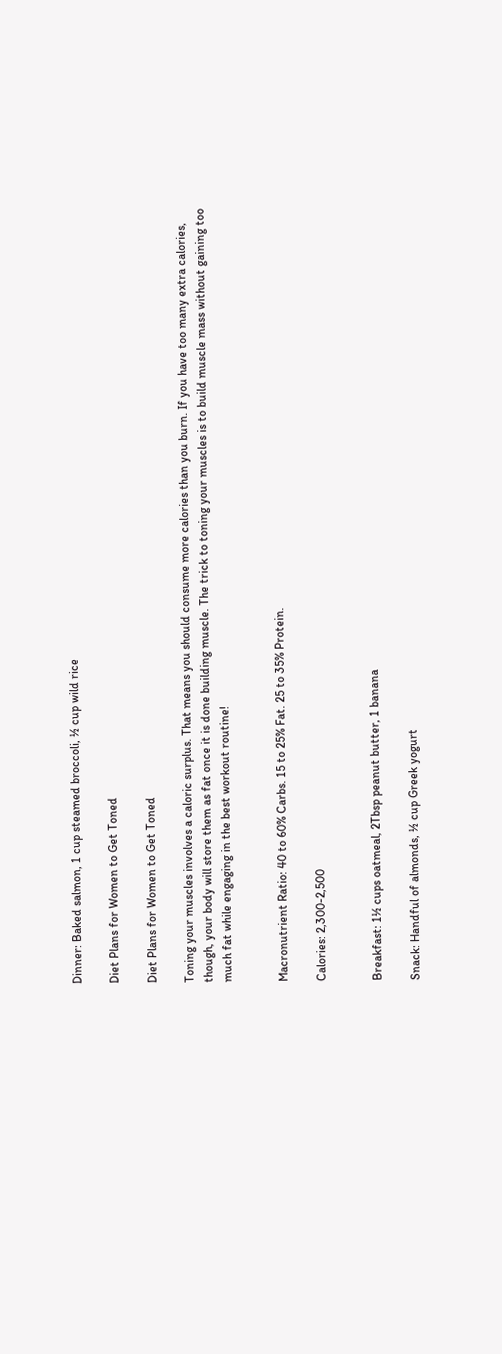Dinner: Baked salmon, 1 cup steamed broccoli, ½ cup wild rice

Diet Plans for Women to Get Toned

Diet Plans for Women to Get Toned

Toning your muscles involves a caloric surplus. That means you should consume more calories than you burn. If you have too many extra calories, though, your body will store them as fat once it is done building muscle. The trick to toning your muscles is to build muscle mass without gaining too much fat while engaging in the best workout routine!


Macronutrient Ratio: 40 to 60% Carbs. 15 to 25% Fat. 25 to 35% Protein.

Calories: 2,300-2,500


Breakfast: 1½ cups oatmeal, 2Tbsp peanut butter, 1 banana

Snack: Handful of almonds, ½ cup Greek yogurt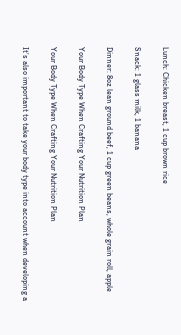Lunch: Chicken breast, 1 cup brown rice

Snack: 1 glass milk, 1 banana

Dinner: 8oz lean ground beef, 1 cup green beans, whole grain roll, apple

Your Body Type When Crafting Your Nutrition Plan

Your Body Type When Crafting Your Nutrition Plan

It’s also important to take your body type into account when developing a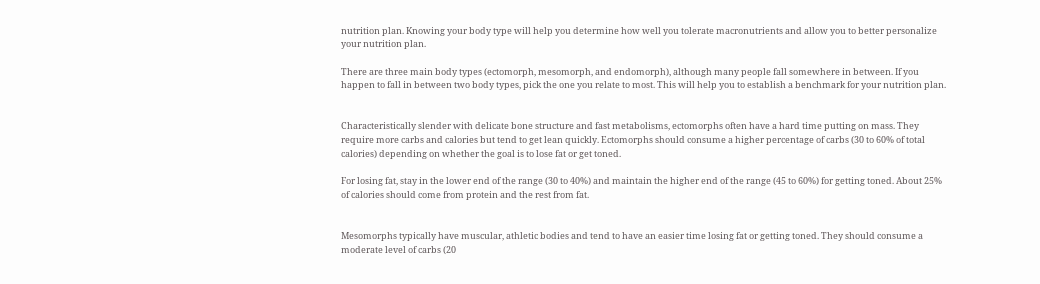nutrition plan. Knowing your body type will help you determine how well you tolerate macronutrients and allow you to better personalize your nutrition plan.

There are three main body types (ectomorph, mesomorph, and endomorph), although many people fall somewhere in between. If you happen to fall in between two body types, pick the one you relate to most. This will help you to establish a benchmark for your nutrition plan.


Characteristically slender with delicate bone structure and fast metabolisms, ectomorphs often have a hard time putting on mass. They require more carbs and calories but tend to get lean quickly. Ectomorphs should consume a higher percentage of carbs (30 to 60% of total calories) depending on whether the goal is to lose fat or get toned.

For losing fat, stay in the lower end of the range (30 to 40%) and maintain the higher end of the range (45 to 60%) for getting toned. About 25% of calories should come from protein and the rest from fat.


Mesomorphs typically have muscular, athletic bodies and tend to have an easier time losing fat or getting toned. They should consume a moderate level of carbs (20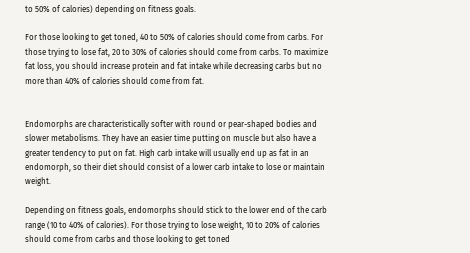to 50% of calories) depending on fitness goals.

For those looking to get toned, 40 to 50% of calories should come from carbs. For those trying to lose fat, 20 to 30% of calories should come from carbs. To maximize fat loss, you should increase protein and fat intake while decreasing carbs but no more than 40% of calories should come from fat.


Endomorphs are characteristically softer with round or pear-shaped bodies and slower metabolisms. They have an easier time putting on muscle but also have a greater tendency to put on fat. High carb intake will usually end up as fat in an endomorph, so their diet should consist of a lower carb intake to lose or maintain weight.

Depending on fitness goals, endomorphs should stick to the lower end of the carb range (10 to 40% of calories). For those trying to lose weight, 10 to 20% of calories should come from carbs and those looking to get toned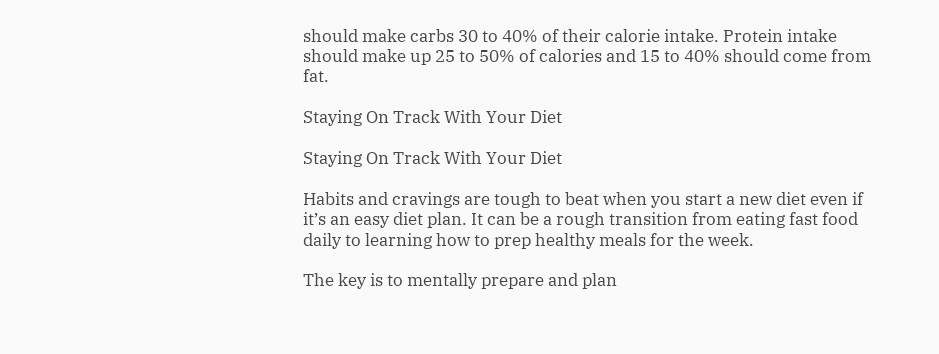should make carbs 30 to 40% of their calorie intake. Protein intake should make up 25 to 50% of calories and 15 to 40% should come from fat.

Staying On Track With Your Diet

Staying On Track With Your Diet

Habits and cravings are tough to beat when you start a new diet even if it’s an easy diet plan. It can be a rough transition from eating fast food daily to learning how to prep healthy meals for the week.

The key is to mentally prepare and plan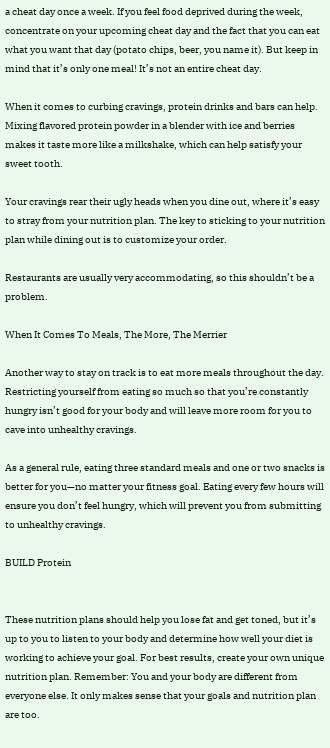a cheat day once a week. If you feel food deprived during the week, concentrate on your upcoming cheat day and the fact that you can eat what you want that day (potato chips, beer, you name it). But keep in mind that it’s only one meal! It’s not an entire cheat day.

When it comes to curbing cravings, protein drinks and bars can help. Mixing flavored protein powder in a blender with ice and berries makes it taste more like a milkshake, which can help satisfy your sweet tooth.

Your cravings rear their ugly heads when you dine out, where it’s easy to stray from your nutrition plan. The key to sticking to your nutrition plan while dining out is to customize your order.

Restaurants are usually very accommodating, so this shouldn’t be a problem.

When It Comes To Meals, The More, The Merrier

Another way to stay on track is to eat more meals throughout the day. Restricting yourself from eating so much so that you’re constantly hungry isn’t good for your body and will leave more room for you to cave into unhealthy cravings.

As a general rule, eating three standard meals and one or two snacks is better for you—no matter your fitness goal. Eating every few hours will ensure you don’t feel hungry, which will prevent you from submitting to unhealthy cravings.

BUILD Protein


These nutrition plans should help you lose fat and get toned, but it’s up to you to listen to your body and determine how well your diet is working to achieve your goal. For best results, create your own unique nutrition plan. Remember: You and your body are different from everyone else. It only makes sense that your goals and nutrition plan are too.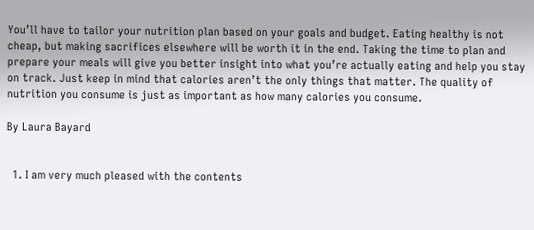You’ll have to tailor your nutrition plan based on your goals and budget. Eating healthy is not cheap, but making sacrifices elsewhere will be worth it in the end. Taking the time to plan and prepare your meals will give you better insight into what you’re actually eating and help you stay on track. Just keep in mind that calories aren’t the only things that matter. The quality of nutrition you consume is just as important as how many calories you consume.

By Laura Bayard


  1. I am very much pleased with the contents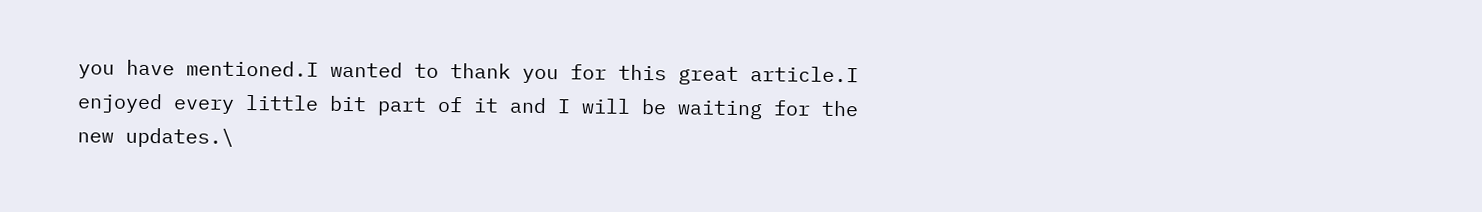you have mentioned.I wanted to thank you for this great article.I enjoyed every little bit part of it and I will be waiting for the new updates.\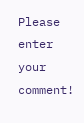Please enter your comment!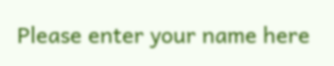Please enter your name here